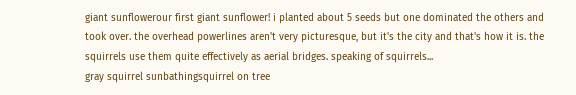giant sunflowerour first giant sunflower! i planted about 5 seeds but one dominated the others and took over. the overhead powerlines aren't very picturesque, but it's the city and that's how it is. the squirrels use them quite effectively as aerial bridges. speaking of squirrels...
gray squirrel sunbathingsquirrel on tree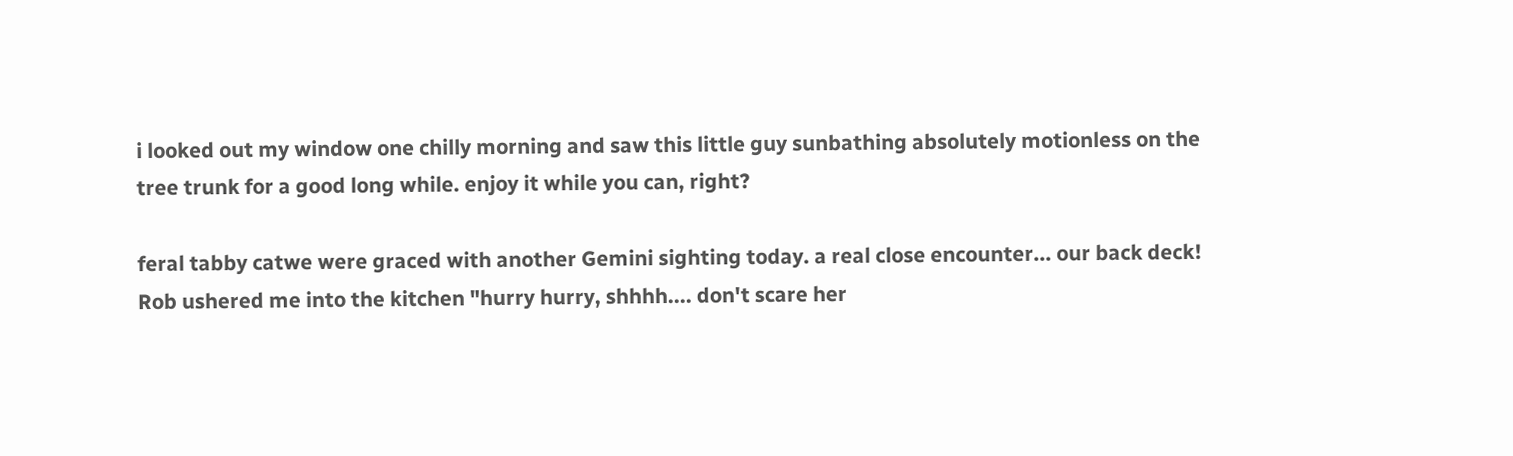i looked out my window one chilly morning and saw this little guy sunbathing absolutely motionless on the tree trunk for a good long while. enjoy it while you can, right?

feral tabby catwe were graced with another Gemini sighting today. a real close encounter... our back deck! Rob ushered me into the kitchen "hurry hurry, shhhh.... don't scare her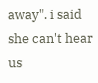away". i said she can't hear us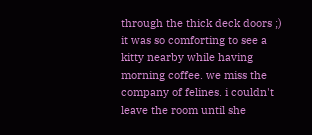through the thick deck doors ;) it was so comforting to see a kitty nearby while having morning coffee. we miss the company of felines. i couldn't leave the room until she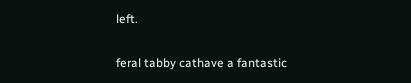left.

feral tabby cathave a fantastic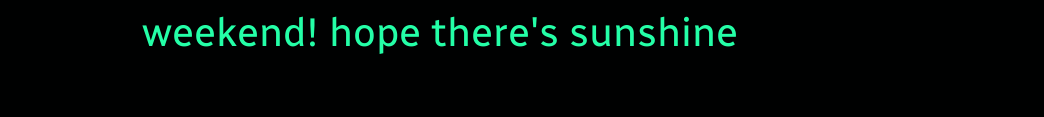weekend! hope there's sunshine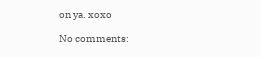on ya. xoxo

No comments: